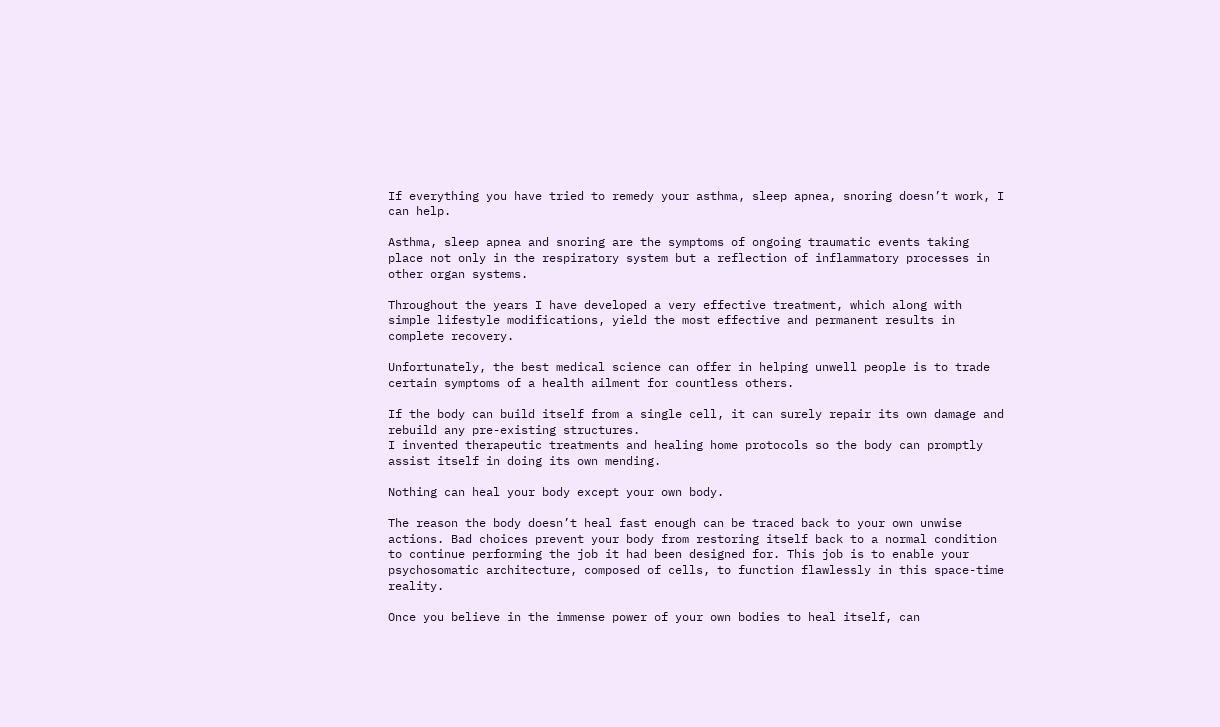If everything you have tried to remedy your asthma, sleep apnea, snoring doesn’t work, I can help.

Asthma, sleep apnea and snoring are the symptoms of ongoing traumatic events taking place not only in the respiratory system but a reflection of inflammatory processes in other organ systems.

Throughout the years I have developed a very effective treatment, which along with simple lifestyle modifications, yield the most effective and permanent results in complete recovery.

Unfortunately, the best medical science can offer in helping unwell people is to trade certain symptoms of a health ailment for countless others.

If the body can build itself from a single cell, it can surely repair its own damage and rebuild any pre-existing structures.
I invented therapeutic treatments and healing home protocols so the body can promptly assist itself in doing its own mending.

Nothing can heal your body except your own body.

The reason the body doesn’t heal fast enough can be traced back to your own unwise actions. Bad choices prevent your body from restoring itself back to a normal condition to continue performing the job it had been designed for. This job is to enable your psychosomatic architecture, composed of cells, to function flawlessly in this space-time reality.

Once you believe in the immense power of your own bodies to heal itself, can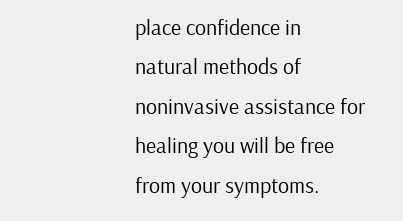place confidence in natural methods of noninvasive assistance for healing you will be free from your symptoms.